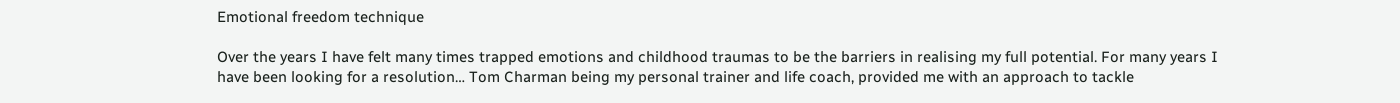Emotional freedom technique

Over the years I have felt many times trapped emotions and childhood traumas to be the barriers in realising my full potential. For many years I have been looking for a resolution… Tom Charman being my personal trainer and life coach, provided me with an approach to tackle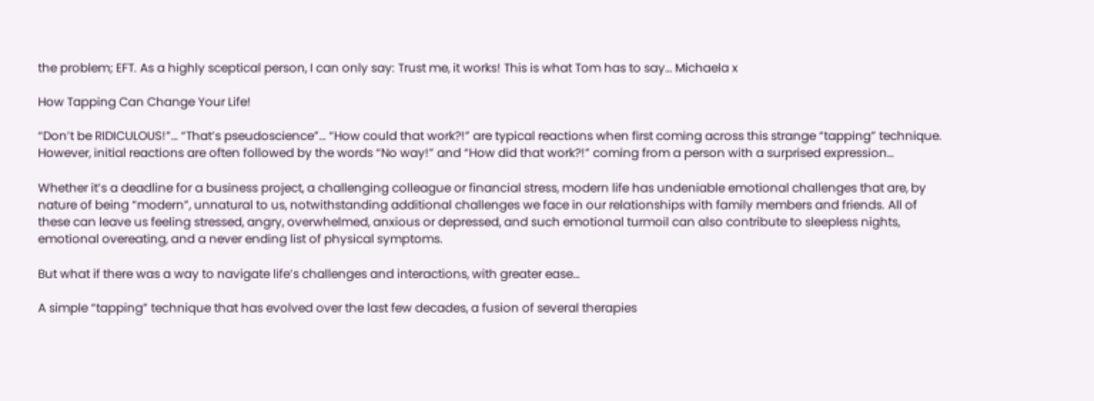the problem; EFT. As a highly sceptical person, I can only say: Trust me, it works! This is what Tom has to say… Michaela x

How Tapping Can Change Your Life!

“Don’t be RIDICULOUS!”… “That’s pseudoscience”… “How could that work?!” are typical reactions when first coming across this strange “tapping” technique. However, initial reactions are often followed by the words “No way!” and “How did that work?!” coming from a person with a surprised expression…

Whether it’s a deadline for a business project, a challenging colleague or financial stress, modern life has undeniable emotional challenges that are, by nature of being “modern”, unnatural to us, notwithstanding additional challenges we face in our relationships with family members and friends. All of these can leave us feeling stressed, angry, overwhelmed, anxious or depressed, and such emotional turmoil can also contribute to sleepless nights, emotional overeating, and a never ending list of physical symptoms.

But what if there was a way to navigate life’s challenges and interactions, with greater ease…

A simple “tapping” technique that has evolved over the last few decades, a fusion of several therapies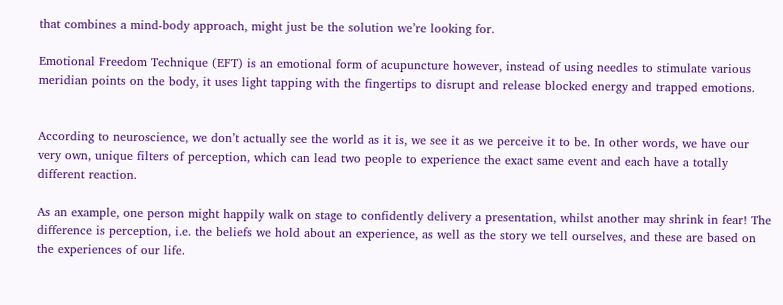that combines a mind-body approach, might just be the solution we’re looking for.

Emotional Freedom Technique (EFT) is an emotional form of acupuncture however, instead of using needles to stimulate various meridian points on the body, it uses light tapping with the fingertips to disrupt and release blocked energy and trapped emotions.


According to neuroscience, we don’t actually see the world as it is, we see it as we perceive it to be. In other words, we have our very own, unique filters of perception, which can lead two people to experience the exact same event and each have a totally different reaction.

As an example, one person might happily walk on stage to confidently delivery a presentation, whilst another may shrink in fear! The difference is perception, i.e. the beliefs we hold about an experience, as well as the story we tell ourselves, and these are based on the experiences of our life.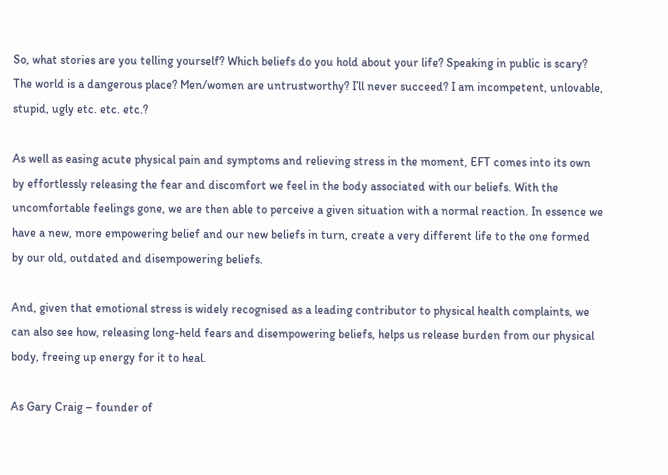So, what stories are you telling yourself? Which beliefs do you hold about your life? Speaking in public is scary? The world is a dangerous place? Men/women are untrustworthy? I’ll never succeed? I am incompetent, unlovable, stupid, ugly etc. etc. etc.?

As well as easing acute physical pain and symptoms and relieving stress in the moment, EFT comes into its own by effortlessly releasing the fear and discomfort we feel in the body associated with our beliefs. With the uncomfortable feelings gone, we are then able to perceive a given situation with a normal reaction. In essence we have a new, more empowering belief and our new beliefs in turn, create a very different life to the one formed by our old, outdated and disempowering beliefs.

And, given that emotional stress is widely recognised as a leading contributor to physical health complaints, we can also see how, releasing long-held fears and disempowering beliefs, helps us release burden from our physical body, freeing up energy for it to heal.

As Gary Craig – founder of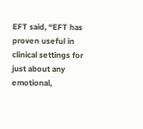EFT said, “EFT has proven useful in clinical settings for just about any emotional,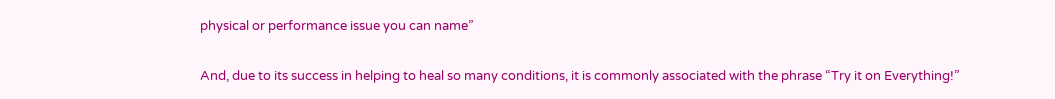physical or performance issue you can name”

And, due to its success in helping to heal so many conditions, it is commonly associated with the phrase “Try it on Everything!”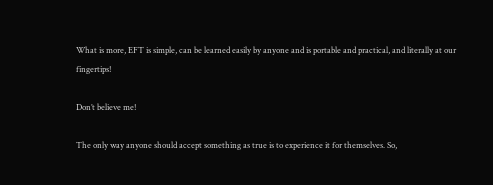What is more, EFT is simple, can be learned easily by anyone and is portable and practical, and literally at our fingertips!

Don’t believe me!

The only way anyone should accept something as true is to experience it for themselves. So,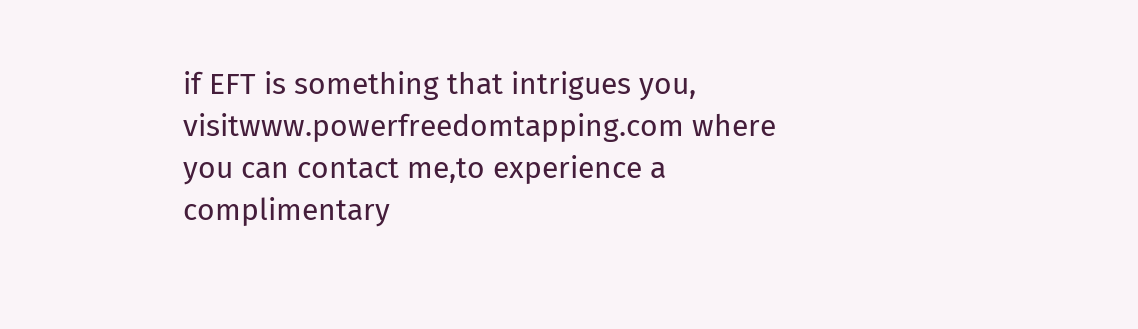if EFT is something that intrigues you, visitwww.powerfreedomtapping.com where you can contact me,to experience a complimentary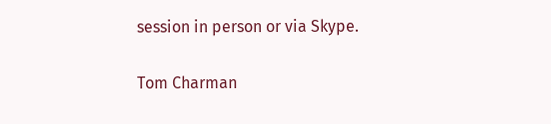session in person or via Skype.

Tom Charman